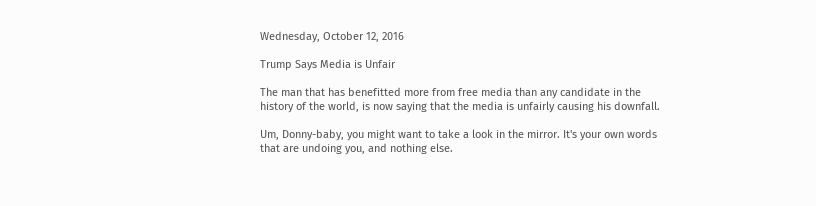Wednesday, October 12, 2016

Trump Says Media is Unfair

The man that has benefitted more from free media than any candidate in the history of the world, is now saying that the media is unfairly causing his downfall.

Um, Donny-baby, you might want to take a look in the mirror. It's your own words that are undoing you, and nothing else.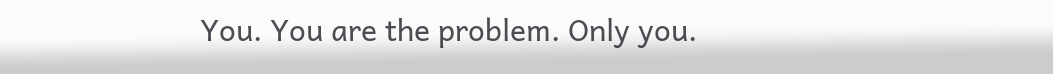You. You are the problem. Only you.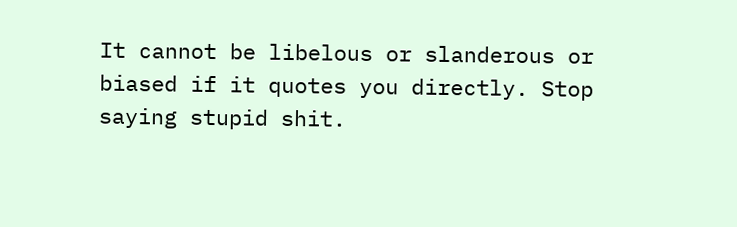It cannot be libelous or slanderous or biased if it quotes you directly. Stop saying stupid shit.